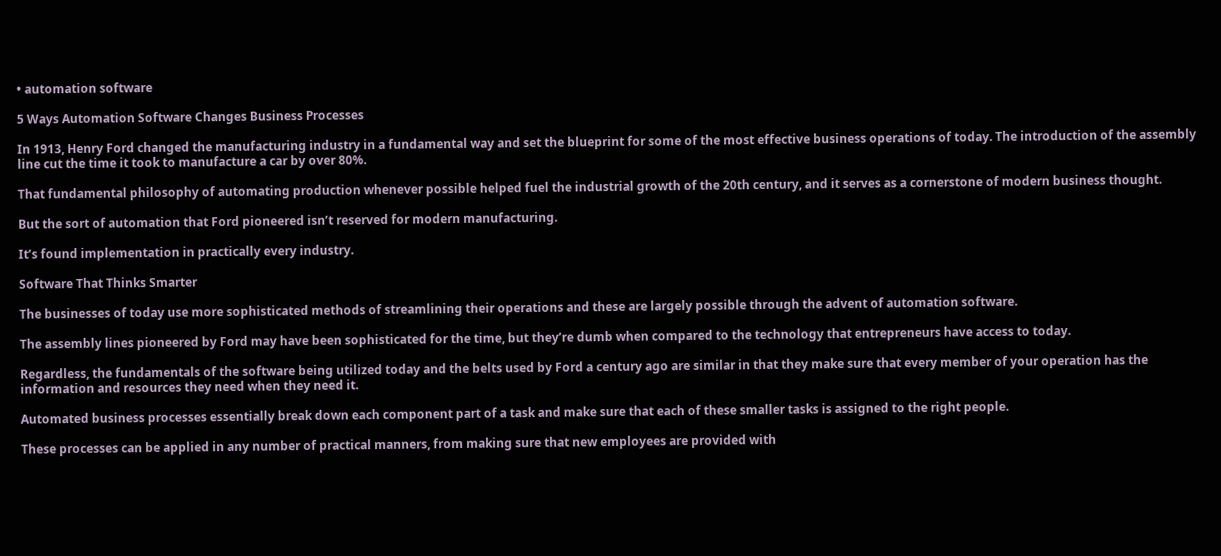• automation software

5 Ways Automation Software Changes Business Processes

In 1913, Henry Ford changed the manufacturing industry in a fundamental way and set the blueprint for some of the most effective business operations of today. The introduction of the assembly line cut the time it took to manufacture a car by over 80%.

That fundamental philosophy of automating production whenever possible helped fuel the industrial growth of the 20th century, and it serves as a cornerstone of modern business thought.

But the sort of automation that Ford pioneered isn’t reserved for modern manufacturing.

It’s found implementation in practically every industry.

Software That Thinks Smarter

The businesses of today use more sophisticated methods of streamlining their operations and these are largely possible through the advent of automation software.

The assembly lines pioneered by Ford may have been sophisticated for the time, but they’re dumb when compared to the technology that entrepreneurs have access to today.

Regardless, the fundamentals of the software being utilized today and the belts used by Ford a century ago are similar in that they make sure that every member of your operation has the information and resources they need when they need it.

Automated business processes essentially break down each component part of a task and make sure that each of these smaller tasks is assigned to the right people.

These processes can be applied in any number of practical manners, from making sure that new employees are provided with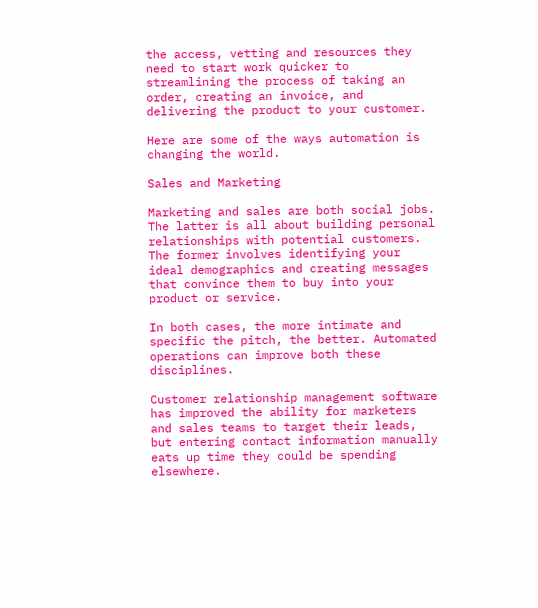the access, vetting and resources they need to start work quicker to streamlining the process of taking an order, creating an invoice, and delivering the product to your customer.

Here are some of the ways automation is changing the world.

Sales and Marketing

Marketing and sales are both social jobs. The latter is all about building personal relationships with potential customers. The former involves identifying your ideal demographics and creating messages that convince them to buy into your product or service.

In both cases, the more intimate and specific the pitch, the better. Automated operations can improve both these disciplines.

Customer relationship management software has improved the ability for marketers and sales teams to target their leads, but entering contact information manually eats up time they could be spending elsewhere.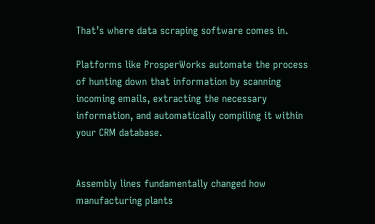That’s where data scraping software comes in.

Platforms like ProsperWorks automate the process of hunting down that information by scanning incoming emails, extracting the necessary information, and automatically compiling it within your CRM database.


Assembly lines fundamentally changed how manufacturing plants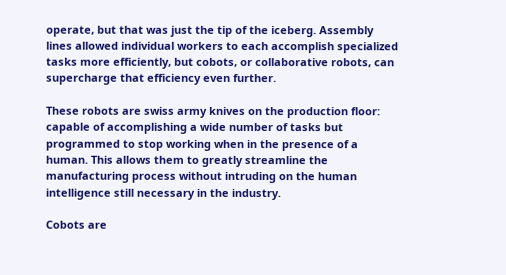operate, but that was just the tip of the iceberg. Assembly lines allowed individual workers to each accomplish specialized tasks more efficiently, but cobots, or collaborative robots, can supercharge that efficiency even further.

These robots are swiss army knives on the production floor: capable of accomplishing a wide number of tasks but programmed to stop working when in the presence of a human. This allows them to greatly streamline the manufacturing process without intruding on the human intelligence still necessary in the industry.

Cobots are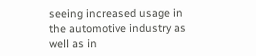seeing increased usage in the automotive industry as well as in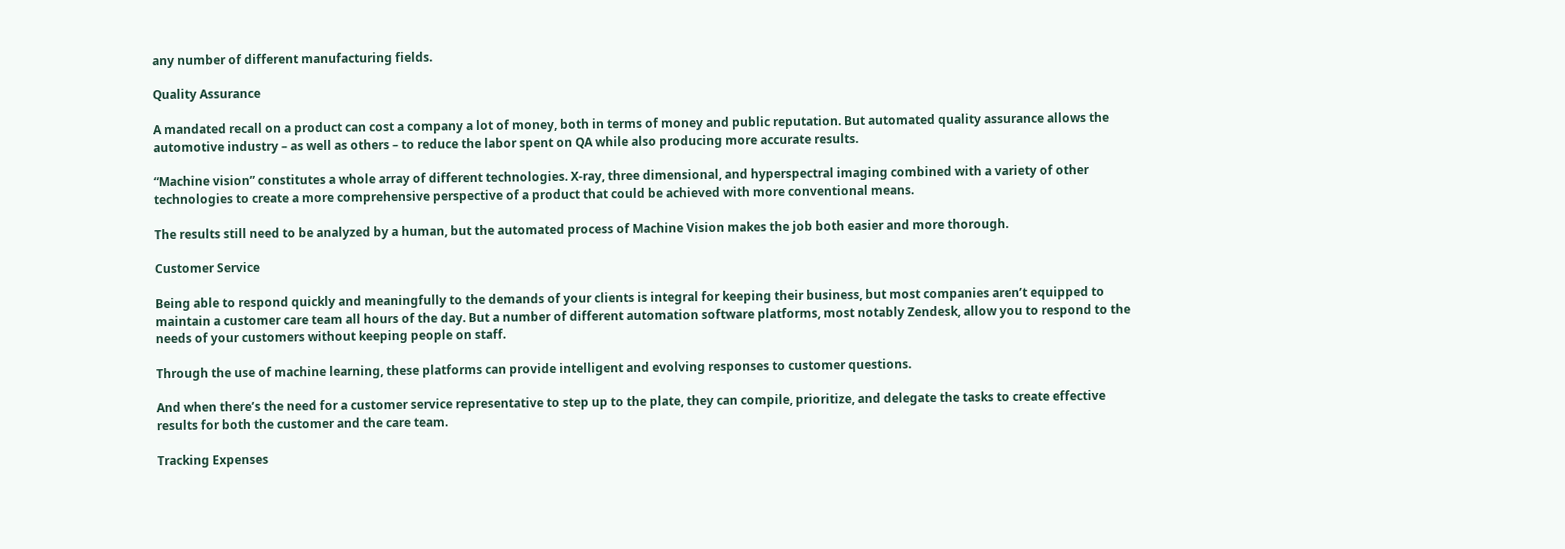any number of different manufacturing fields.

Quality Assurance

A mandated recall on a product can cost a company a lot of money, both in terms of money and public reputation. But automated quality assurance allows the automotive industry – as well as others – to reduce the labor spent on QA while also producing more accurate results.

“Machine vision” constitutes a whole array of different technologies. X-ray, three dimensional, and hyperspectral imaging combined with a variety of other technologies to create a more comprehensive perspective of a product that could be achieved with more conventional means.

The results still need to be analyzed by a human, but the automated process of Machine Vision makes the job both easier and more thorough.

Customer Service

Being able to respond quickly and meaningfully to the demands of your clients is integral for keeping their business, but most companies aren’t equipped to maintain a customer care team all hours of the day. But a number of different automation software platforms, most notably Zendesk, allow you to respond to the needs of your customers without keeping people on staff.

Through the use of machine learning, these platforms can provide intelligent and evolving responses to customer questions.

And when there’s the need for a customer service representative to step up to the plate, they can compile, prioritize, and delegate the tasks to create effective results for both the customer and the care team.

Tracking Expenses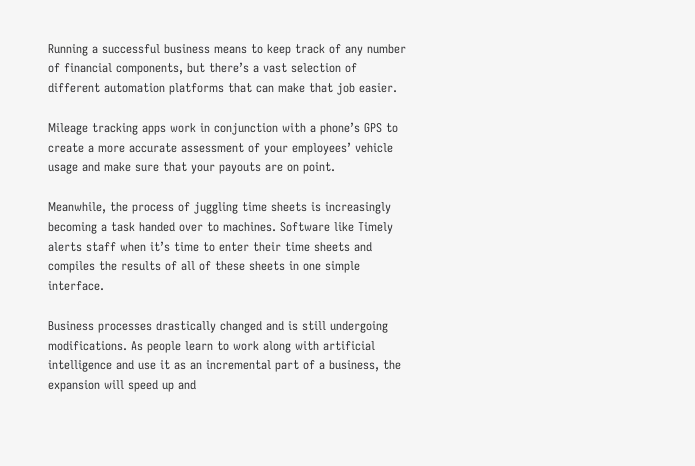Running a successful business means to keep track of any number of financial components, but there’s a vast selection of different automation platforms that can make that job easier.

Mileage tracking apps work in conjunction with a phone’s GPS to create a more accurate assessment of your employees’ vehicle usage and make sure that your payouts are on point.

Meanwhile, the process of juggling time sheets is increasingly becoming a task handed over to machines. Software like Timely alerts staff when it’s time to enter their time sheets and compiles the results of all of these sheets in one simple interface.

Business processes drastically changed and is still undergoing modifications. As people learn to work along with artificial intelligence and use it as an incremental part of a business, the expansion will speed up and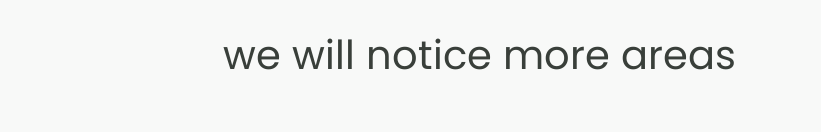we will notice more areas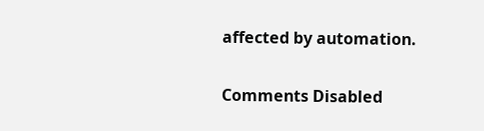affected by automation.

Comments Disabled